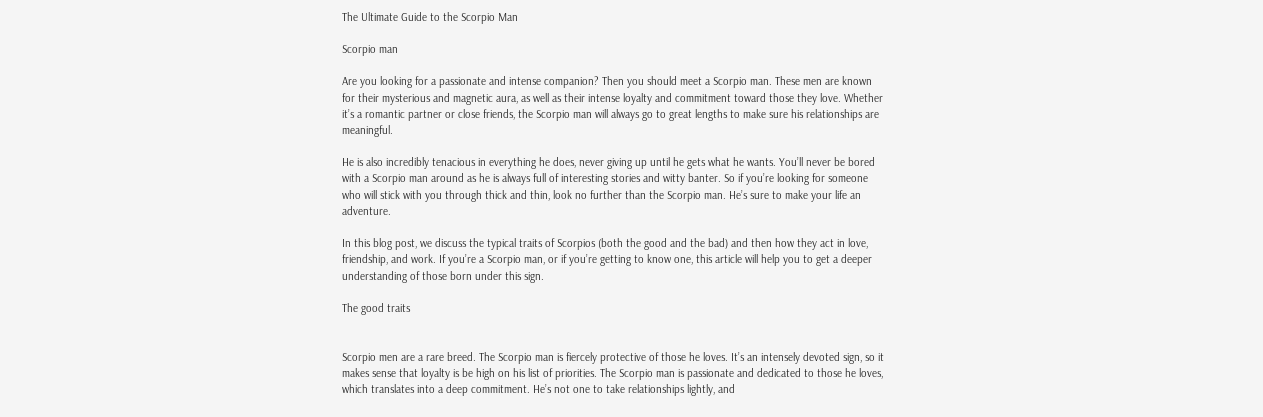The Ultimate Guide to the Scorpio Man

Scorpio man

Are you looking for a passionate and intense companion? Then you should meet a Scorpio man. These men are known for their mysterious and magnetic aura, as well as their intense loyalty and commitment toward those they love. Whether it’s a romantic partner or close friends, the Scorpio man will always go to great lengths to make sure his relationships are meaningful.

He is also incredibly tenacious in everything he does, never giving up until he gets what he wants. You’ll never be bored with a Scorpio man around as he is always full of interesting stories and witty banter. So if you’re looking for someone who will stick with you through thick and thin, look no further than the Scorpio man. He’s sure to make your life an adventure.

In this blog post, we discuss the typical traits of Scorpios (both the good and the bad) and then how they act in love, friendship, and work. If you’re a Scorpio man, or if you’re getting to know one, this article will help you to get a deeper understanding of those born under this sign.

The good traits


Scorpio men are a rare breed. The Scorpio man is fiercely protective of those he loves. It’s an intensely devoted sign, so it makes sense that loyalty is be high on his list of priorities. The Scorpio man is passionate and dedicated to those he loves, which translates into a deep commitment. He’s not one to take relationships lightly, and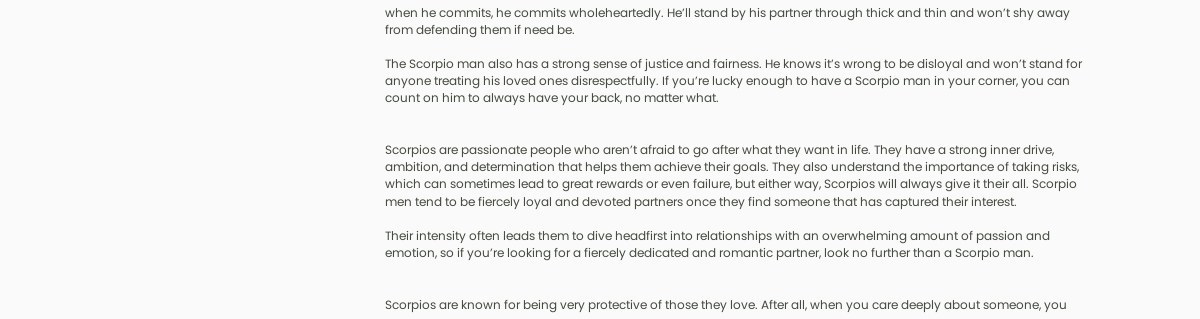when he commits, he commits wholeheartedly. He’ll stand by his partner through thick and thin and won’t shy away from defending them if need be.

The Scorpio man also has a strong sense of justice and fairness. He knows it’s wrong to be disloyal and won’t stand for anyone treating his loved ones disrespectfully. If you’re lucky enough to have a Scorpio man in your corner, you can count on him to always have your back, no matter what.


Scorpios are passionate people who aren’t afraid to go after what they want in life. They have a strong inner drive, ambition, and determination that helps them achieve their goals. They also understand the importance of taking risks, which can sometimes lead to great rewards or even failure, but either way, Scorpios will always give it their all. Scorpio men tend to be fiercely loyal and devoted partners once they find someone that has captured their interest.

Their intensity often leads them to dive headfirst into relationships with an overwhelming amount of passion and emotion, so if you’re looking for a fiercely dedicated and romantic partner, look no further than a Scorpio man.


Scorpios are known for being very protective of those they love. After all, when you care deeply about someone, you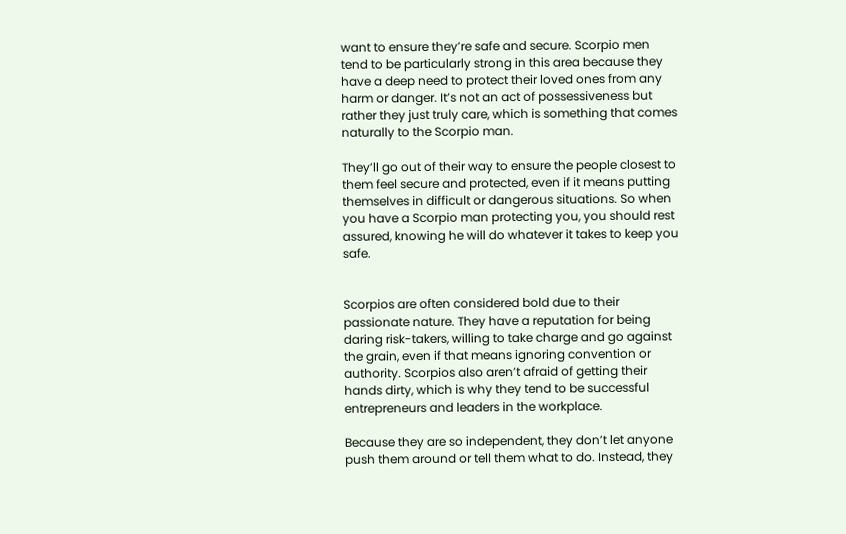want to ensure they’re safe and secure. Scorpio men tend to be particularly strong in this area because they have a deep need to protect their loved ones from any harm or danger. It’s not an act of possessiveness but rather they just truly care, which is something that comes naturally to the Scorpio man.

They’ll go out of their way to ensure the people closest to them feel secure and protected, even if it means putting themselves in difficult or dangerous situations. So when you have a Scorpio man protecting you, you should rest assured, knowing he will do whatever it takes to keep you safe.


Scorpios are often considered bold due to their passionate nature. They have a reputation for being daring risk-takers, willing to take charge and go against the grain, even if that means ignoring convention or authority. Scorpios also aren’t afraid of getting their hands dirty, which is why they tend to be successful entrepreneurs and leaders in the workplace.

Because they are so independent, they don’t let anyone push them around or tell them what to do. Instead, they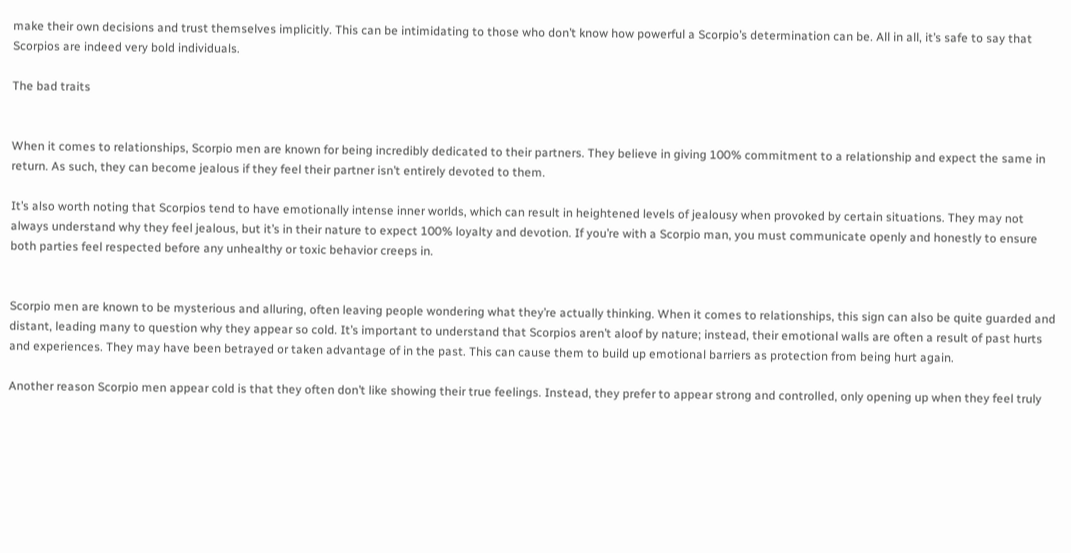make their own decisions and trust themselves implicitly. This can be intimidating to those who don’t know how powerful a Scorpio’s determination can be. All in all, it’s safe to say that Scorpios are indeed very bold individuals.

The bad traits


When it comes to relationships, Scorpio men are known for being incredibly dedicated to their partners. They believe in giving 100% commitment to a relationship and expect the same in return. As such, they can become jealous if they feel their partner isn’t entirely devoted to them.

It’s also worth noting that Scorpios tend to have emotionally intense inner worlds, which can result in heightened levels of jealousy when provoked by certain situations. They may not always understand why they feel jealous, but it’s in their nature to expect 100% loyalty and devotion. If you’re with a Scorpio man, you must communicate openly and honestly to ensure both parties feel respected before any unhealthy or toxic behavior creeps in.


Scorpio men are known to be mysterious and alluring, often leaving people wondering what they’re actually thinking. When it comes to relationships, this sign can also be quite guarded and distant, leading many to question why they appear so cold. It’s important to understand that Scorpios aren’t aloof by nature; instead, their emotional walls are often a result of past hurts and experiences. They may have been betrayed or taken advantage of in the past. This can cause them to build up emotional barriers as protection from being hurt again.

Another reason Scorpio men appear cold is that they often don’t like showing their true feelings. Instead, they prefer to appear strong and controlled, only opening up when they feel truly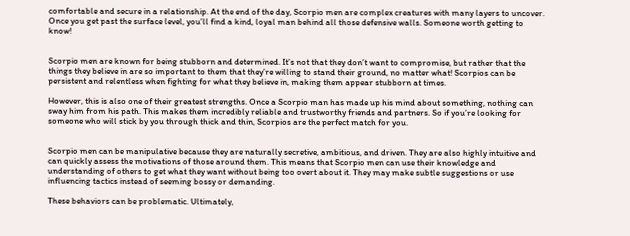comfortable and secure in a relationship. At the end of the day, Scorpio men are complex creatures with many layers to uncover. Once you get past the surface level, you’ll find a kind, loyal man behind all those defensive walls. Someone worth getting to know!


Scorpio men are known for being stubborn and determined. It’s not that they don’t want to compromise, but rather that the things they believe in are so important to them that they’re willing to stand their ground, no matter what! Scorpios can be persistent and relentless when fighting for what they believe in, making them appear stubborn at times.

However, this is also one of their greatest strengths. Once a Scorpio man has made up his mind about something, nothing can sway him from his path. This makes them incredibly reliable and trustworthy friends and partners. So if you’re looking for someone who will stick by you through thick and thin, Scorpios are the perfect match for you.


Scorpio men can be manipulative because they are naturally secretive, ambitious, and driven. They are also highly intuitive and can quickly assess the motivations of those around them. This means that Scorpio men can use their knowledge and understanding of others to get what they want without being too overt about it. They may make subtle suggestions or use influencing tactics instead of seeming bossy or demanding.

These behaviors can be problematic. Ultimately,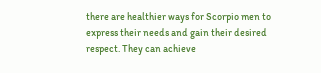there are healthier ways for Scorpio men to express their needs and gain their desired respect. They can achieve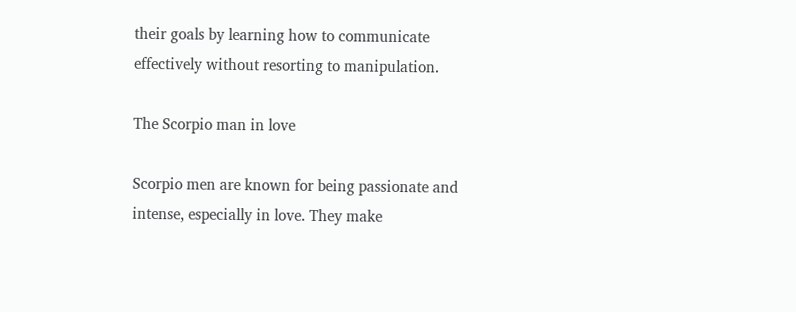their goals by learning how to communicate effectively without resorting to manipulation.

The Scorpio man in love

Scorpio men are known for being passionate and intense, especially in love. They make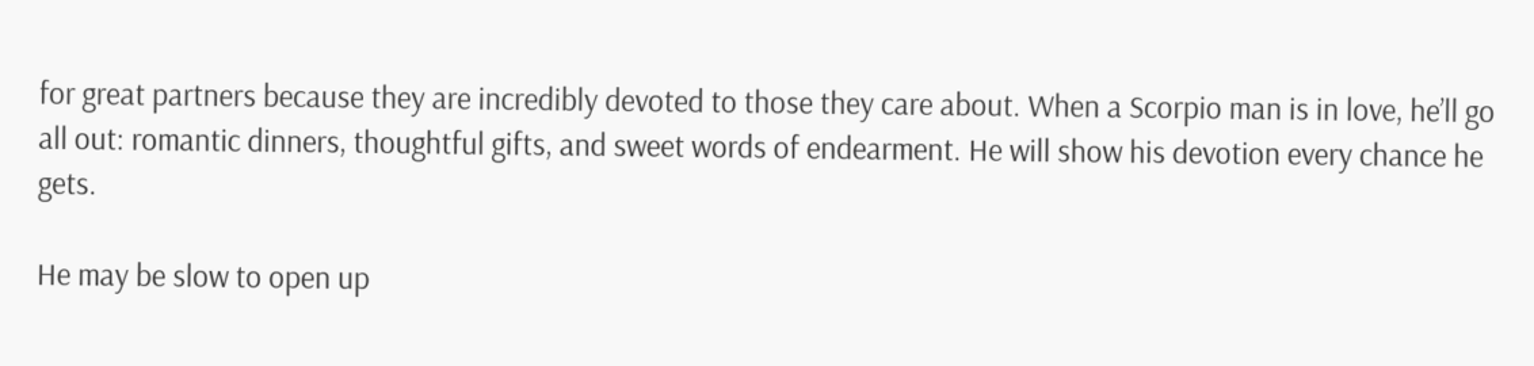for great partners because they are incredibly devoted to those they care about. When a Scorpio man is in love, he’ll go all out: romantic dinners, thoughtful gifts, and sweet words of endearment. He will show his devotion every chance he gets.

He may be slow to open up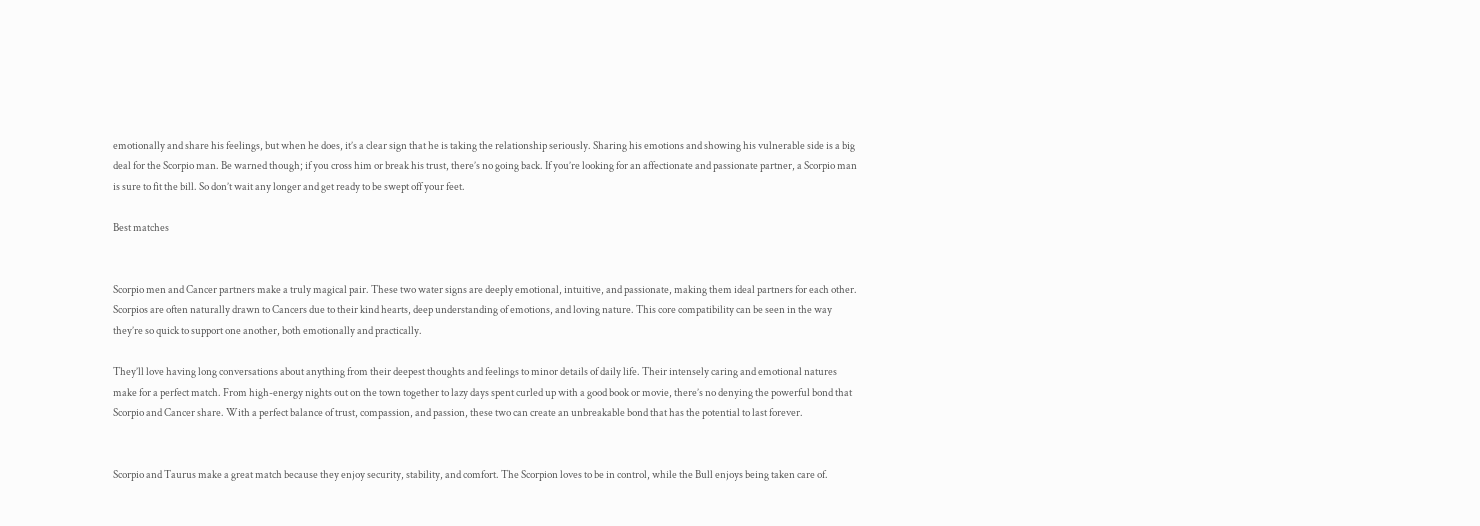emotionally and share his feelings, but when he does, it’s a clear sign that he is taking the relationship seriously. Sharing his emotions and showing his vulnerable side is a big deal for the Scorpio man. Be warned though; if you cross him or break his trust, there’s no going back. If you’re looking for an affectionate and passionate partner, a Scorpio man is sure to fit the bill. So don’t wait any longer and get ready to be swept off your feet.

Best matches


Scorpio men and Cancer partners make a truly magical pair. These two water signs are deeply emotional, intuitive, and passionate, making them ideal partners for each other. Scorpios are often naturally drawn to Cancers due to their kind hearts, deep understanding of emotions, and loving nature. This core compatibility can be seen in the way they’re so quick to support one another, both emotionally and practically.

They’ll love having long conversations about anything from their deepest thoughts and feelings to minor details of daily life. Their intensely caring and emotional natures make for a perfect match. From high-energy nights out on the town together to lazy days spent curled up with a good book or movie, there’s no denying the powerful bond that Scorpio and Cancer share. With a perfect balance of trust, compassion, and passion, these two can create an unbreakable bond that has the potential to last forever.


Scorpio and Taurus make a great match because they enjoy security, stability, and comfort. The Scorpion loves to be in control, while the Bull enjoys being taken care of.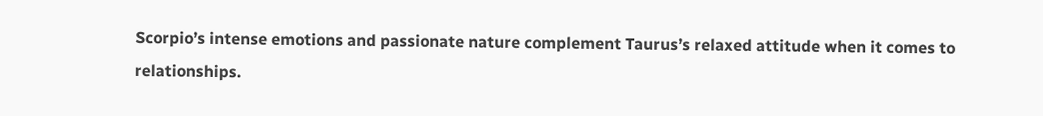Scorpio’s intense emotions and passionate nature complement Taurus’s relaxed attitude when it comes to relationships.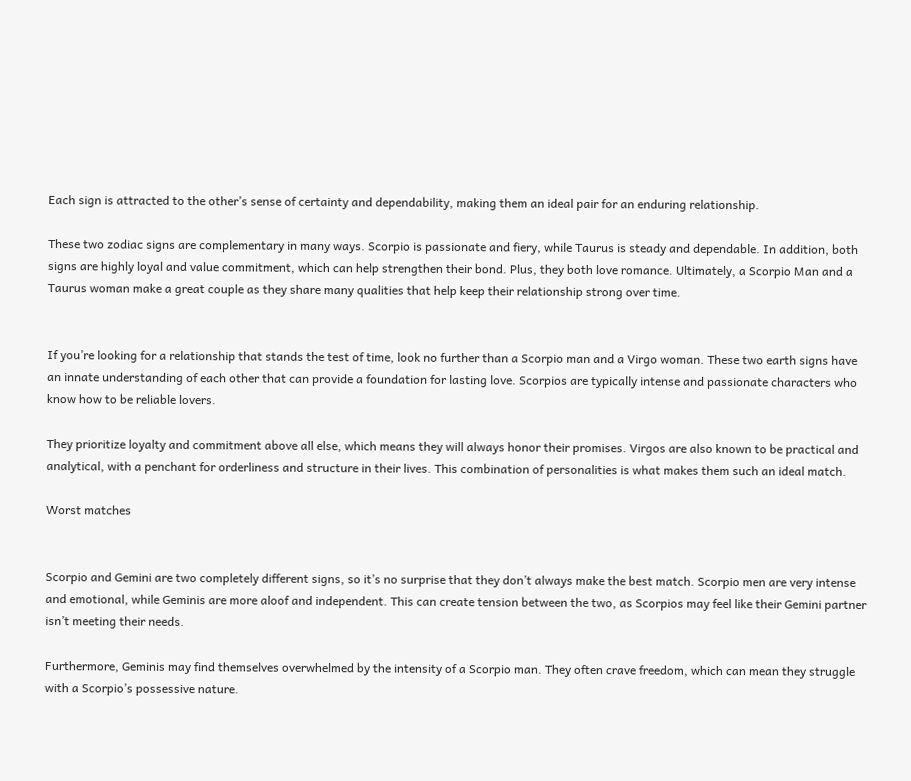Each sign is attracted to the other’s sense of certainty and dependability, making them an ideal pair for an enduring relationship.

These two zodiac signs are complementary in many ways. Scorpio is passionate and fiery, while Taurus is steady and dependable. In addition, both signs are highly loyal and value commitment, which can help strengthen their bond. Plus, they both love romance. Ultimately, a Scorpio Man and a Taurus woman make a great couple as they share many qualities that help keep their relationship strong over time.


If you’re looking for a relationship that stands the test of time, look no further than a Scorpio man and a Virgo woman. These two earth signs have an innate understanding of each other that can provide a foundation for lasting love. Scorpios are typically intense and passionate characters who know how to be reliable lovers.

They prioritize loyalty and commitment above all else, which means they will always honor their promises. Virgos are also known to be practical and analytical, with a penchant for orderliness and structure in their lives. This combination of personalities is what makes them such an ideal match.

Worst matches


Scorpio and Gemini are two completely different signs, so it’s no surprise that they don’t always make the best match. Scorpio men are very intense and emotional, while Geminis are more aloof and independent. This can create tension between the two, as Scorpios may feel like their Gemini partner isn’t meeting their needs.

Furthermore, Geminis may find themselves overwhelmed by the intensity of a Scorpio man. They often crave freedom, which can mean they struggle with a Scorpio’s possessive nature.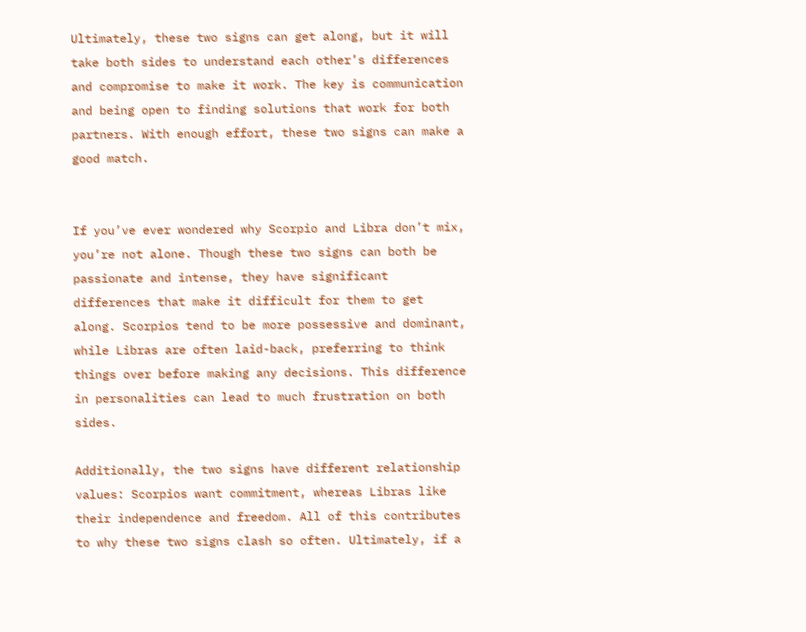Ultimately, these two signs can get along, but it will take both sides to understand each other’s differences and compromise to make it work. The key is communication and being open to finding solutions that work for both partners. With enough effort, these two signs can make a good match.


If you’ve ever wondered why Scorpio and Libra don’t mix, you’re not alone. Though these two signs can both be passionate and intense, they have significant differences that make it difficult for them to get along. Scorpios tend to be more possessive and dominant, while Libras are often laid-back, preferring to think things over before making any decisions. This difference in personalities can lead to much frustration on both sides.

Additionally, the two signs have different relationship values: Scorpios want commitment, whereas Libras like their independence and freedom. All of this contributes to why these two signs clash so often. Ultimately, if a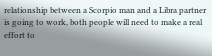relationship between a Scorpio man and a Libra partner is going to work, both people will need to make a real effort to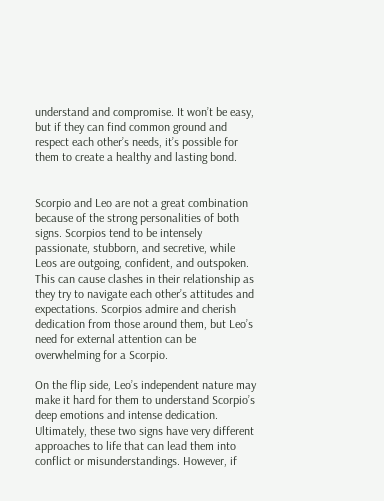understand and compromise. It won’t be easy, but if they can find common ground and respect each other’s needs, it’s possible for them to create a healthy and lasting bond.


Scorpio and Leo are not a great combination because of the strong personalities of both signs. Scorpios tend to be intensely passionate, stubborn, and secretive, while Leos are outgoing, confident, and outspoken. This can cause clashes in their relationship as they try to navigate each other’s attitudes and expectations. Scorpios admire and cherish dedication from those around them, but Leo’s need for external attention can be overwhelming for a Scorpio.

On the flip side, Leo’s independent nature may make it hard for them to understand Scorpio’s deep emotions and intense dedication. Ultimately, these two signs have very different approaches to life that can lead them into conflict or misunderstandings. However, if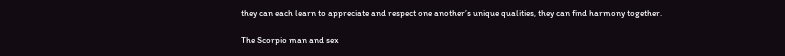they can each learn to appreciate and respect one another’s unique qualities, they can find harmony together.

The Scorpio man and sex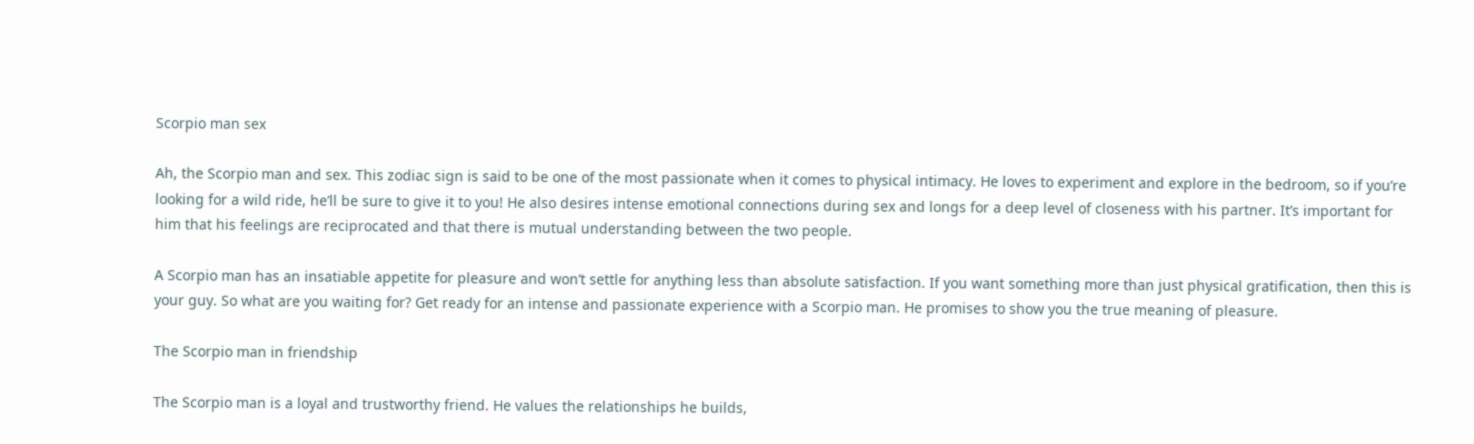Scorpio man sex

Ah, the Scorpio man and sex. This zodiac sign is said to be one of the most passionate when it comes to physical intimacy. He loves to experiment and explore in the bedroom, so if you’re looking for a wild ride, he’ll be sure to give it to you! He also desires intense emotional connections during sex and longs for a deep level of closeness with his partner. It’s important for him that his feelings are reciprocated and that there is mutual understanding between the two people.

A Scorpio man has an insatiable appetite for pleasure and won’t settle for anything less than absolute satisfaction. If you want something more than just physical gratification, then this is your guy. So what are you waiting for? Get ready for an intense and passionate experience with a Scorpio man. He promises to show you the true meaning of pleasure.

The Scorpio man in friendship

The Scorpio man is a loyal and trustworthy friend. He values the relationships he builds,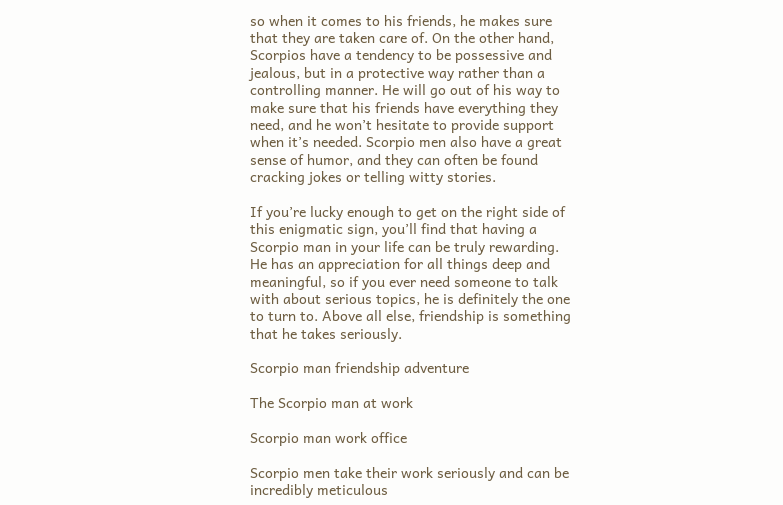so when it comes to his friends, he makes sure that they are taken care of. On the other hand, Scorpios have a tendency to be possessive and jealous, but in a protective way rather than a controlling manner. He will go out of his way to make sure that his friends have everything they need, and he won’t hesitate to provide support when it’s needed. Scorpio men also have a great sense of humor, and they can often be found cracking jokes or telling witty stories.

If you’re lucky enough to get on the right side of this enigmatic sign, you’ll find that having a Scorpio man in your life can be truly rewarding. He has an appreciation for all things deep and meaningful, so if you ever need someone to talk with about serious topics, he is definitely the one to turn to. Above all else, friendship is something that he takes seriously.

Scorpio man friendship adventure

The Scorpio man at work

Scorpio man work office

Scorpio men take their work seriously and can be incredibly meticulous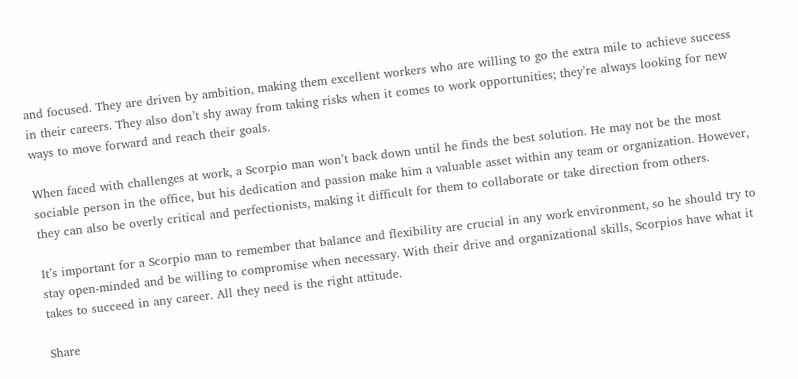and focused. They are driven by ambition, making them excellent workers who are willing to go the extra mile to achieve success in their careers. They also don’t shy away from taking risks when it comes to work opportunities; they’re always looking for new ways to move forward and reach their goals.

When faced with challenges at work, a Scorpio man won’t back down until he finds the best solution. He may not be the most sociable person in the office, but his dedication and passion make him a valuable asset within any team or organization. However, they can also be overly critical and perfectionists, making it difficult for them to collaborate or take direction from others.

It’s important for a Scorpio man to remember that balance and flexibility are crucial in any work environment, so he should try to stay open-minded and be willing to compromise when necessary. With their drive and organizational skills, Scorpios have what it takes to succeed in any career. All they need is the right attitude.

Share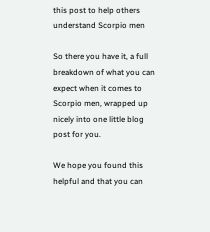this post to help others understand Scorpio men

So there you have it, a full breakdown of what you can expect when it comes to Scorpio men, wrapped up nicely into one little blog post for you.

We hope you found this helpful and that you can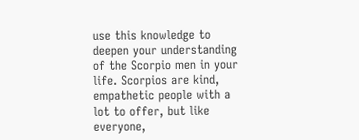use this knowledge to deepen your understanding of the Scorpio men in your life. Scorpios are kind, empathetic people with a lot to offer, but like everyone,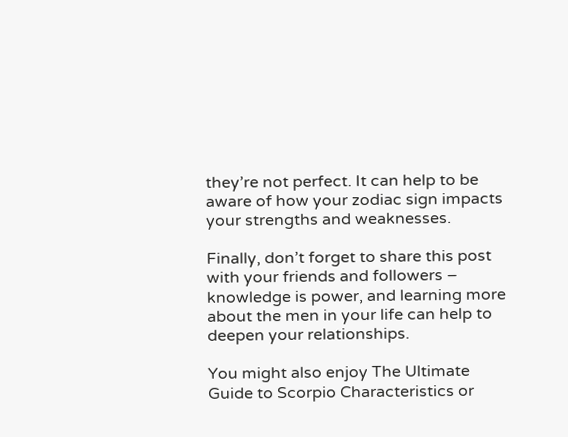they’re not perfect. It can help to be aware of how your zodiac sign impacts your strengths and weaknesses.

Finally, don’t forget to share this post with your friends and followers – knowledge is power, and learning more about the men in your life can help to deepen your relationships.

You might also enjoy The Ultimate Guide to Scorpio Characteristics or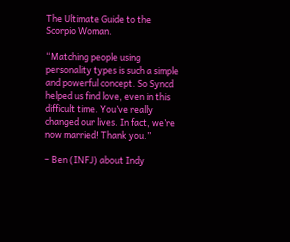The Ultimate Guide to the Scorpio Woman.

“Matching people using personality types is such a simple and powerful concept. So Syncd helped us find love, even in this difficult time. You’ve really changed our lives. In fact, we’re now married! Thank you.”

– Ben (INFJ) about Indy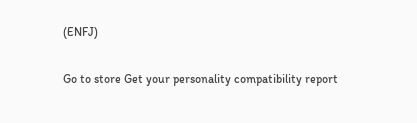(ENFJ)

Go to store Get your personality compatibility report